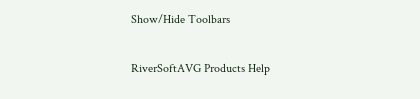Show/Hide Toolbars

RiverSoftAVG Products Help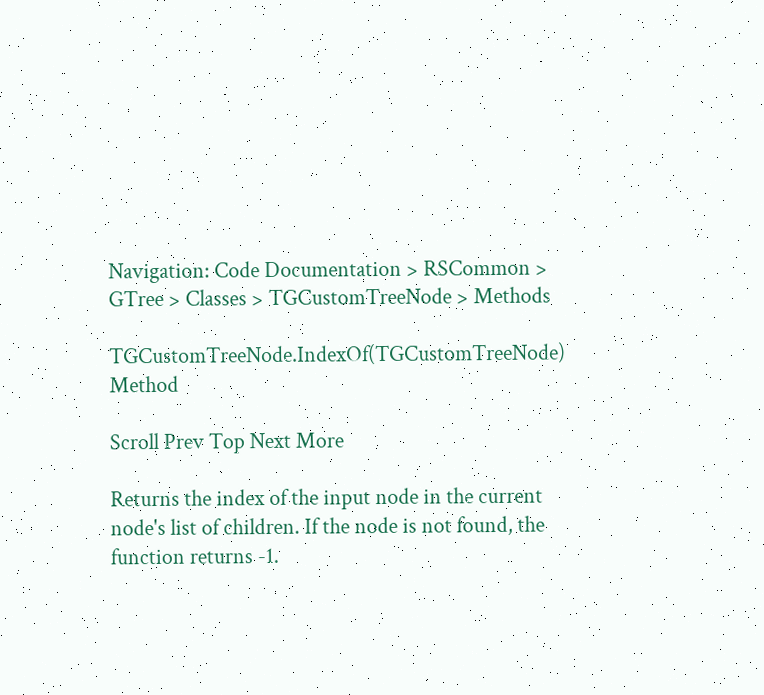Navigation: Code Documentation > RSCommon > GTree > Classes > TGCustomTreeNode > Methods

TGCustomTreeNode.IndexOf(TGCustomTreeNode) Method

Scroll Prev Top Next More

Returns the index of the input node in the current node's list of children. If the node is not found, the function returns -1.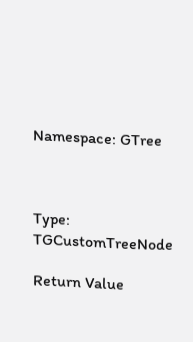Namespace: GTree



Type: TGCustomTreeNode

Return Value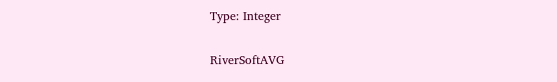Type: Integer

RiverSoftAVG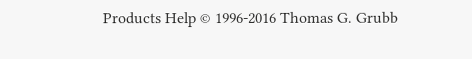Products Help © 1996-2016 Thomas G. Grubb